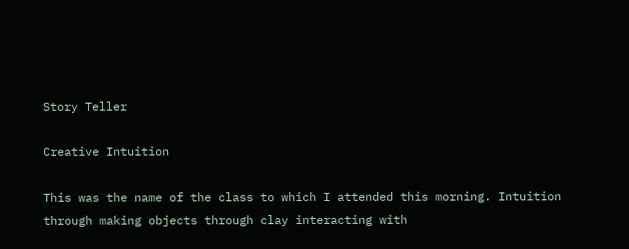Story Teller

Creative Intuition

This was the name of the class to which I attended this morning. Intuition through making objects through clay interacting with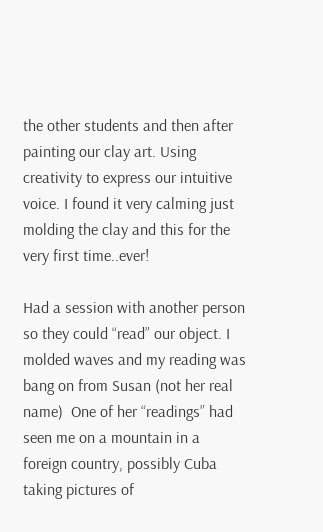the other students and then after painting our clay art. Using creativity to express our intuitive voice. I found it very calming just molding the clay and this for the very first time..ever!

Had a session with another person so they could “read” our object. I molded waves and my reading was bang on from Susan (not her real name)  One of her “readings” had seen me on a mountain in a foreign country, possibly Cuba taking pictures of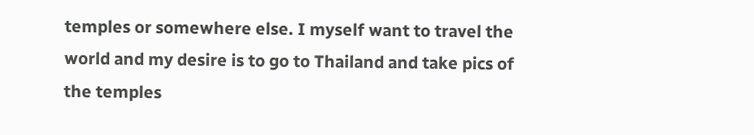temples or somewhere else. I myself want to travel the world and my desire is to go to Thailand and take pics of the temples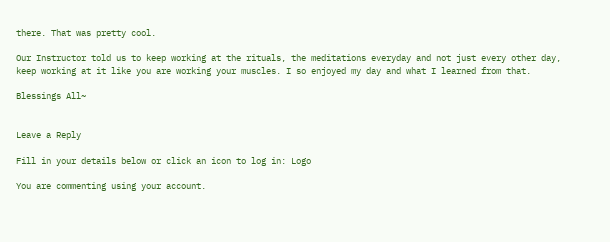there. That was pretty cool.

Our Instructor told us to keep working at the rituals, the meditations everyday and not just every other day, keep working at it like you are working your muscles. I so enjoyed my day and what I learned from that.

Blessings All~


Leave a Reply

Fill in your details below or click an icon to log in: Logo

You are commenting using your account.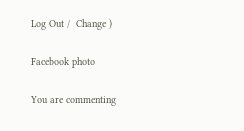Log Out /  Change )

Facebook photo

You are commenting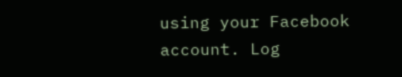using your Facebook account. Log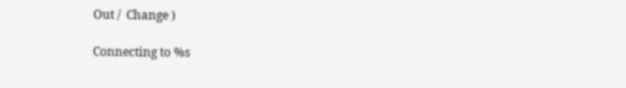Out /  Change )

Connecting to %s